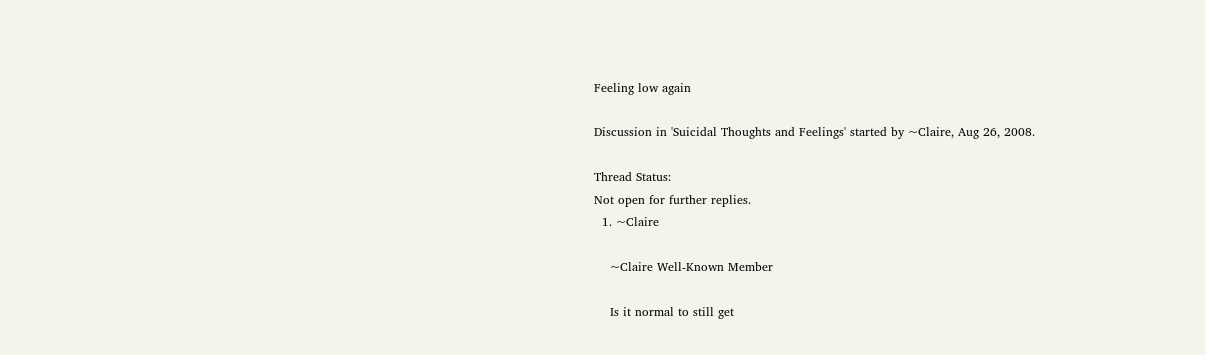Feeling low again

Discussion in 'Suicidal Thoughts and Feelings' started by ~Claire, Aug 26, 2008.

Thread Status:
Not open for further replies.
  1. ~Claire

    ~Claire Well-Known Member

    Is it normal to still get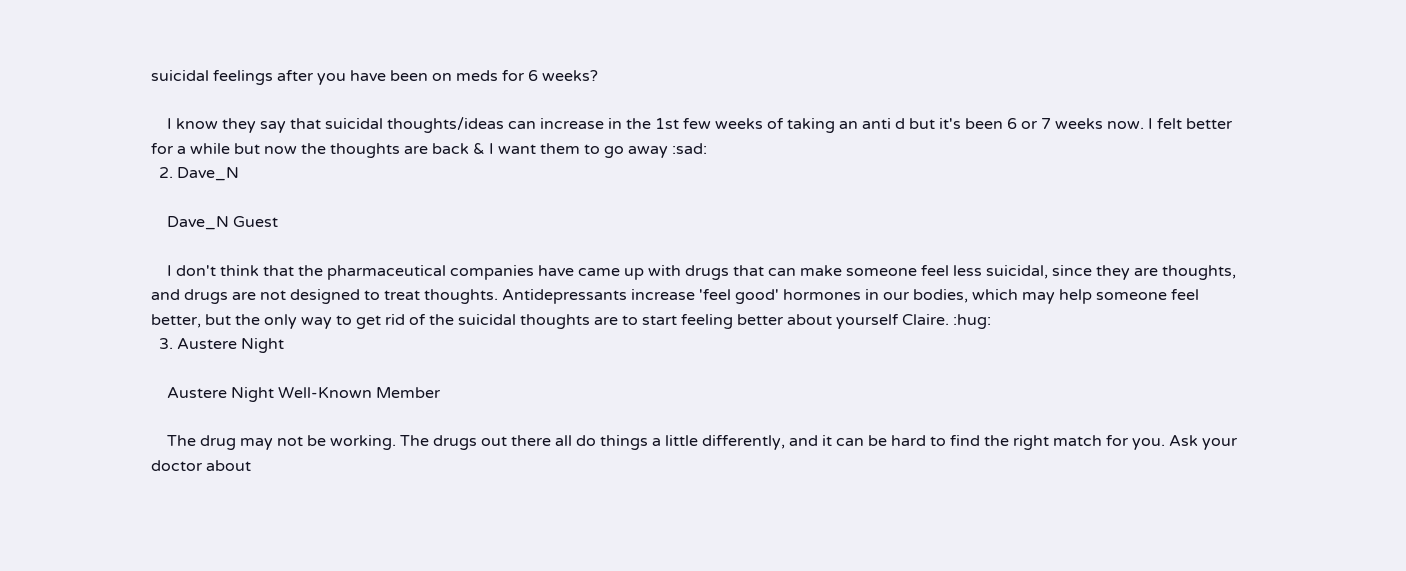suicidal feelings after you have been on meds for 6 weeks?

    I know they say that suicidal thoughts/ideas can increase in the 1st few weeks of taking an anti d but it's been 6 or 7 weeks now. I felt better for a while but now the thoughts are back & I want them to go away :sad:
  2. Dave_N

    Dave_N Guest

    I don't think that the pharmaceutical companies have came up with drugs that can make someone feel less suicidal, since they are thoughts, and drugs are not designed to treat thoughts. Antidepressants increase 'feel good' hormones in our bodies, which may help someone feel better, but the only way to get rid of the suicidal thoughts are to start feeling better about yourself Claire. :hug:
  3. Austere Night

    Austere Night Well-Known Member

    The drug may not be working. The drugs out there all do things a little differently, and it can be hard to find the right match for you. Ask your doctor about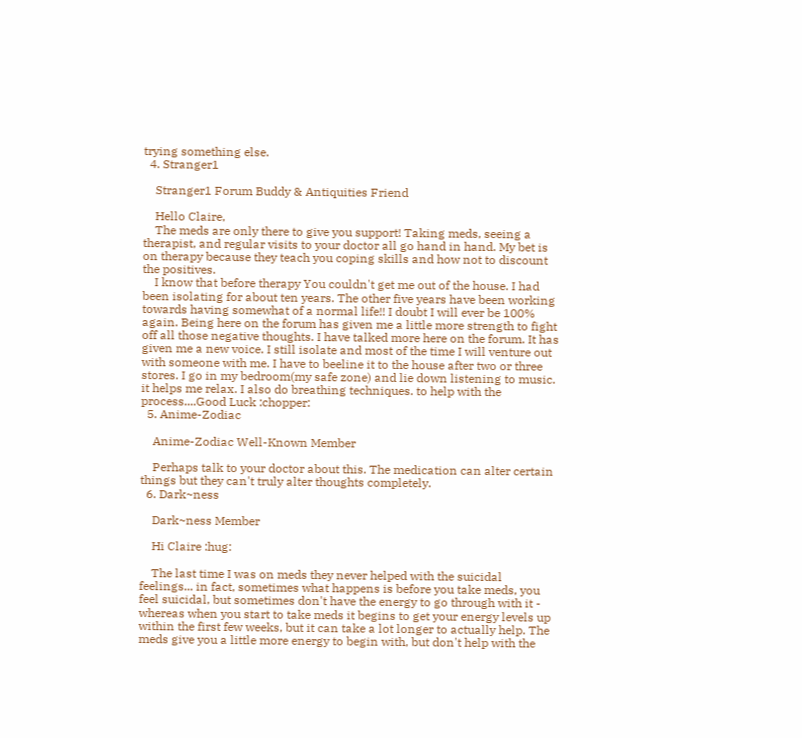trying something else.
  4. Stranger1

    Stranger1 Forum Buddy & Antiquities Friend

    Hello Claire,
    The meds are only there to give you support! Taking meds, seeing a therapist, and regular visits to your doctor all go hand in hand. My bet is on therapy because they teach you coping skills and how not to discount the positives.
    I know that before therapy You couldn't get me out of the house. I had been isolating for about ten years. The other five years have been working towards having somewhat of a normal life!! I doubt I will ever be 100% again. Being here on the forum has given me a little more strength to fight off all those negative thoughts. I have talked more here on the forum. It has given me a new voice. I still isolate and most of the time I will venture out with someone with me. I have to beeline it to the house after two or three stores. I go in my bedroom(my safe zone) and lie down listening to music. it helps me relax. I also do breathing techniques. to help with the process....Good Luck :chopper:
  5. Anime-Zodiac

    Anime-Zodiac Well-Known Member

    Perhaps talk to your doctor about this. The medication can alter certain things but they can't truly alter thoughts completely.
  6. Dark~ness

    Dark~ness Member

    Hi Claire :hug:

    The last time I was on meds they never helped with the suicidal feelings... in fact, sometimes what happens is before you take meds, you feel suicidal, but sometimes don't have the energy to go through with it - whereas when you start to take meds it begins to get your energy levels up within the first few weeks, but it can take a lot longer to actually help. The meds give you a little more energy to begin with, but don't help with the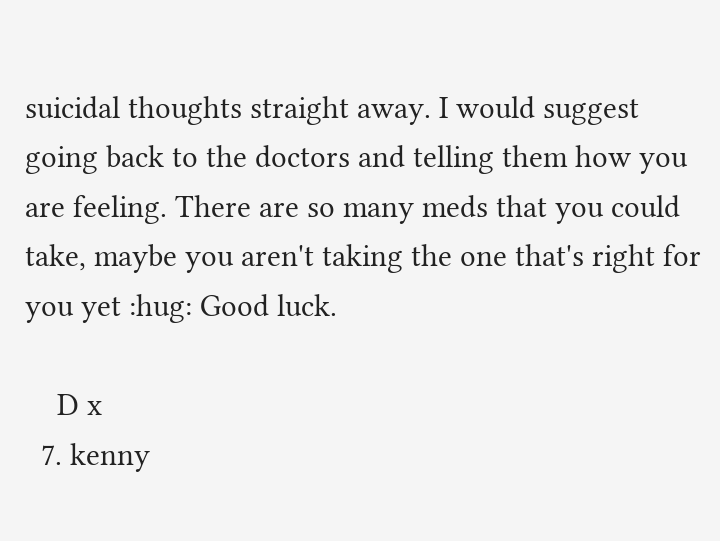suicidal thoughts straight away. I would suggest going back to the doctors and telling them how you are feeling. There are so many meds that you could take, maybe you aren't taking the one that's right for you yet :hug: Good luck.

    D x
  7. kenny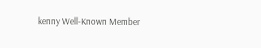kenny Well-Known Member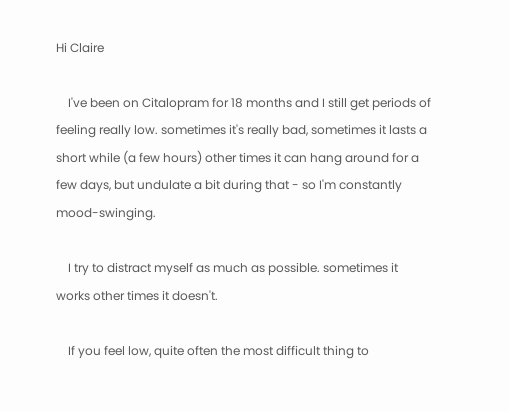Hi Claire

    I've been on Citalopram for 18 months and I still get periods of feeling really low. sometimes it's really bad, sometimes it lasts a short while (a few hours) other times it can hang around for a few days, but undulate a bit during that - so I'm constantly mood-swinging.

    I try to distract myself as much as possible. sometimes it works other times it doesn't.

    If you feel low, quite often the most difficult thing to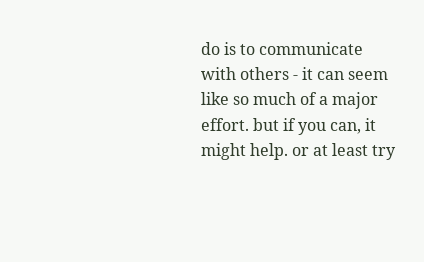do is to communicate with others - it can seem like so much of a major effort. but if you can, it might help. or at least try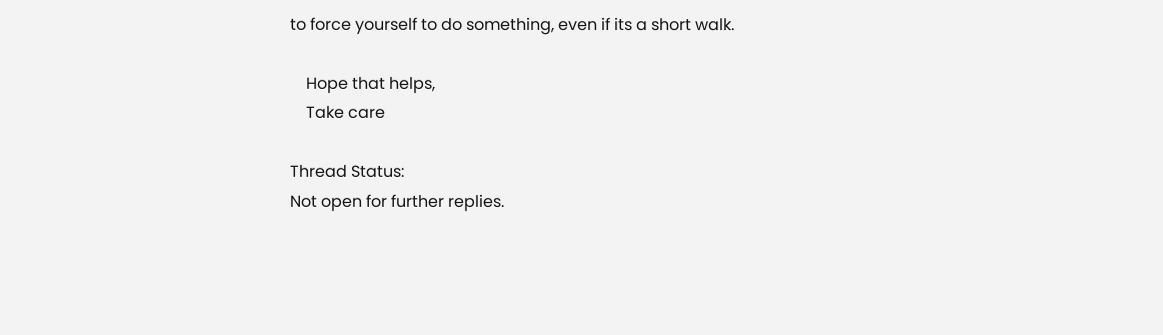to force yourself to do something, even if its a short walk.

    Hope that helps,
    Take care

Thread Status:
Not open for further replies.